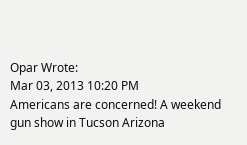Opar Wrote:
Mar 03, 2013 10:20 PM
Americans are concerned! A weekend gun show in Tucson Arizona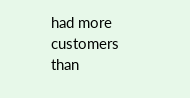had more customers than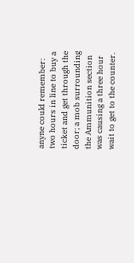anyne could remember: two hours in line to buy a ticket and get through the door; a mob surrounding the Ammunition section was causing a three hour wait to get to the counter.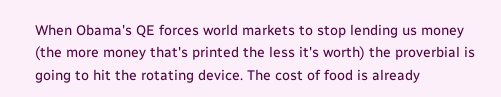When Obama's QE forces world markets to stop lending us money (the more money that's printed the less it's worth) the proverbial is going to hit the rotating device. The cost of food is already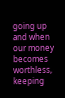going up and when our money becomes worthless, keeping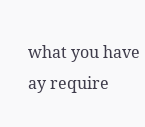what you have ay require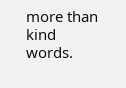more than kind words.